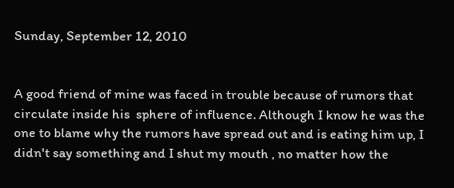Sunday, September 12, 2010


A good friend of mine was faced in trouble because of rumors that circulate inside his  sphere of influence. Although I know he was the one to blame why the rumors have spread out and is eating him up, I didn't say something and I shut my mouth , no matter how the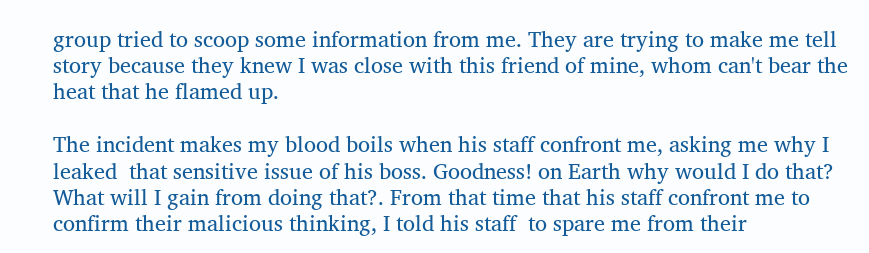group tried to scoop some information from me. They are trying to make me tell story because they knew I was close with this friend of mine, whom can't bear the heat that he flamed up.

The incident makes my blood boils when his staff confront me, asking me why I  leaked  that sensitive issue of his boss. Goodness! on Earth why would I do that? What will I gain from doing that?. From that time that his staff confront me to confirm their malicious thinking, I told his staff  to spare me from their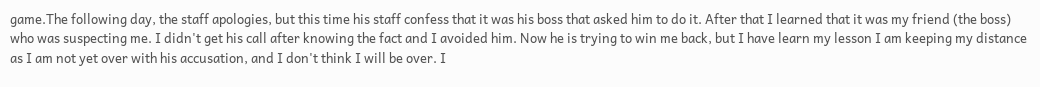game.The following day, the staff apologies, but this time his staff confess that it was his boss that asked him to do it. After that I learned that it was my friend (the boss) who was suspecting me. I didn't get his call after knowing the fact and I avoided him. Now he is trying to win me back, but I have learn my lesson I am keeping my distance as I am not yet over with his accusation, and I don't think I will be over. I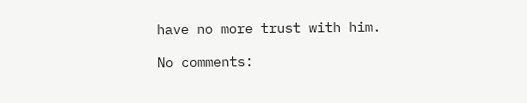have no more trust with him.

No comments: